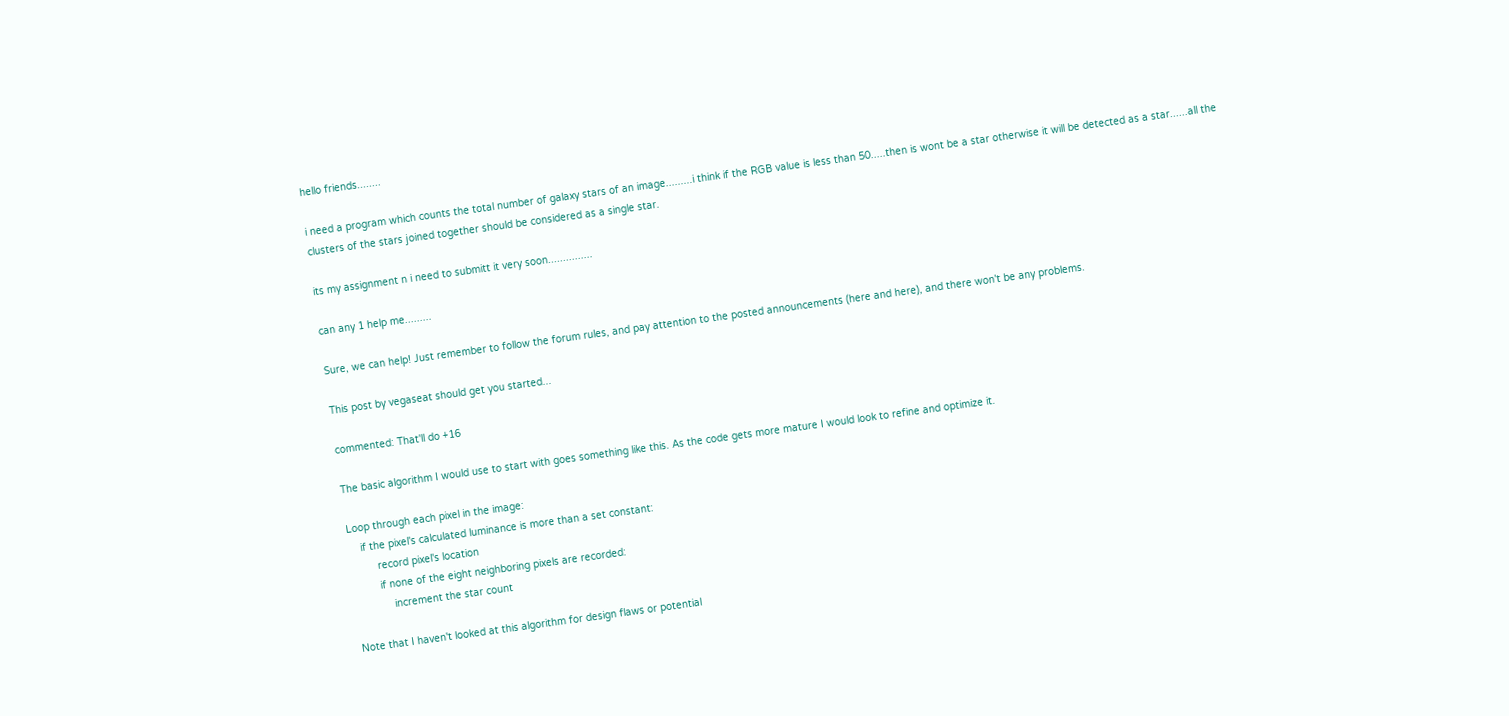hello friends........

i need a program which counts the total number of galaxy stars of an image.........i think if the RGB value is less than 50.....then is wont be a star otherwise it will be detected as a star......all the clusters of the stars joined together should be considered as a single star.

its my assignment n i need to submitt it very soon...............

can any 1 help me.........

Sure, we can help! Just remember to follow the forum rules, and pay attention to the posted announcements (here and here), and there won't be any problems.

This post by vegaseat should get you started...

commented: That'll do +16

The basic algorithm I would use to start with goes something like this. As the code gets more mature I would look to refine and optimize it.

Loop through each pixel in the image:
    if the pixel's calculated luminance is more than a set constant:
         record pixel's location
         if none of the eight neighboring pixels are recorded:
             increment the star count

Note that I haven't looked at this algorithm for design flaws or potential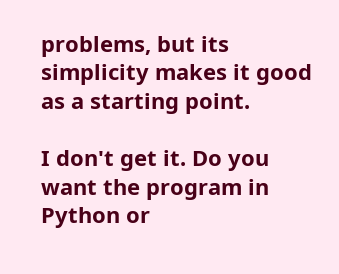problems, but its simplicity makes it good as a starting point.

I don't get it. Do you want the program in Python or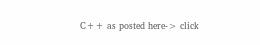C++ as posted here-> click